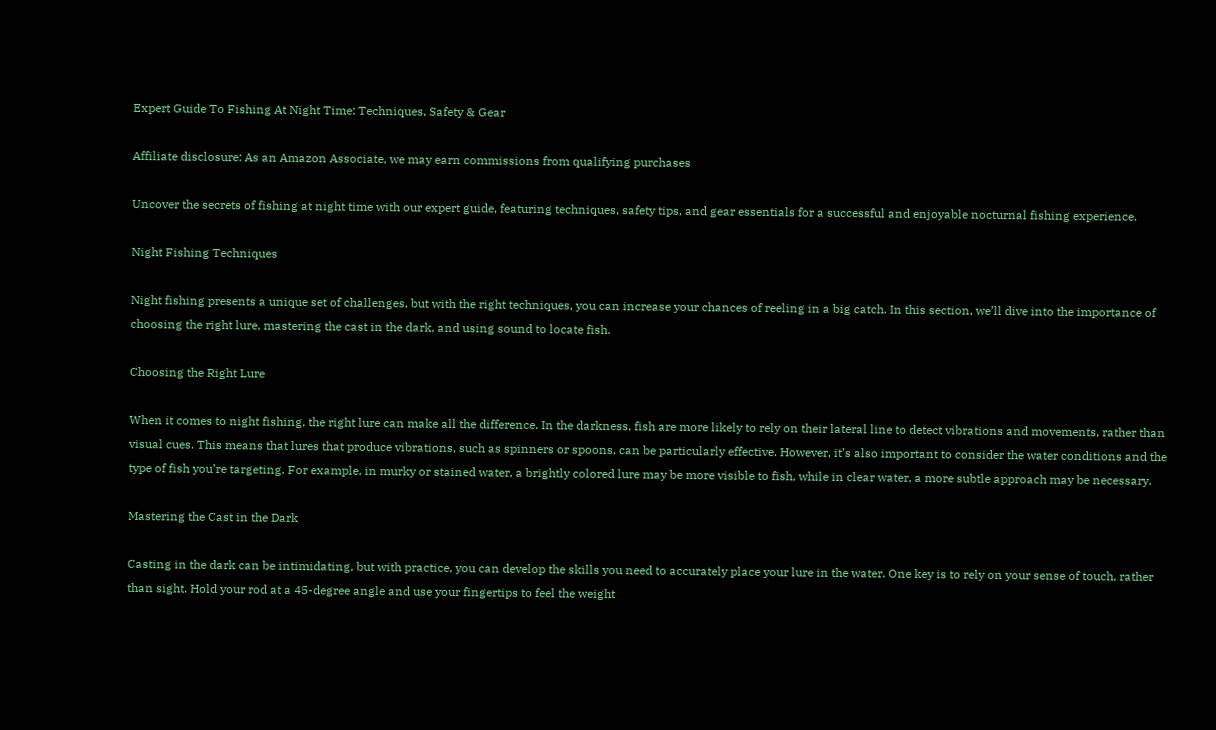Expert Guide To Fishing At Night Time: Techniques, Safety & Gear

Affiliate disclosure: As an Amazon Associate, we may earn commissions from qualifying purchases

Uncover the secrets of fishing at night time with our expert guide, featuring techniques, safety tips, and gear essentials for a successful and enjoyable nocturnal fishing experience.

Night Fishing Techniques

Night fishing presents a unique set of challenges, but with the right techniques, you can increase your chances of reeling in a big catch. In this section, we’ll dive into the importance of choosing the right lure, mastering the cast in the dark, and using sound to locate fish.

Choosing the Right Lure

When it comes to night fishing, the right lure can make all the difference. In the darkness, fish are more likely to rely on their lateral line to detect vibrations and movements, rather than visual cues. This means that lures that produce vibrations, such as spinners or spoons, can be particularly effective. However, it’s also important to consider the water conditions and the type of fish you’re targeting. For example, in murky or stained water, a brightly colored lure may be more visible to fish, while in clear water, a more subtle approach may be necessary.

Mastering the Cast in the Dark

Casting in the dark can be intimidating, but with practice, you can develop the skills you need to accurately place your lure in the water. One key is to rely on your sense of touch, rather than sight. Hold your rod at a 45-degree angle and use your fingertips to feel the weight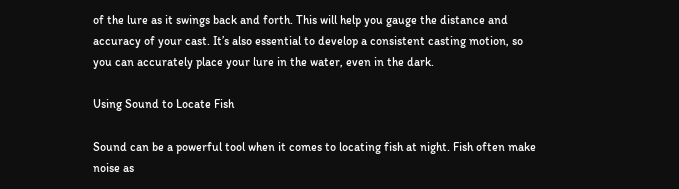of the lure as it swings back and forth. This will help you gauge the distance and accuracy of your cast. It’s also essential to develop a consistent casting motion, so you can accurately place your lure in the water, even in the dark.

Using Sound to Locate Fish

Sound can be a powerful tool when it comes to locating fish at night. Fish often make noise as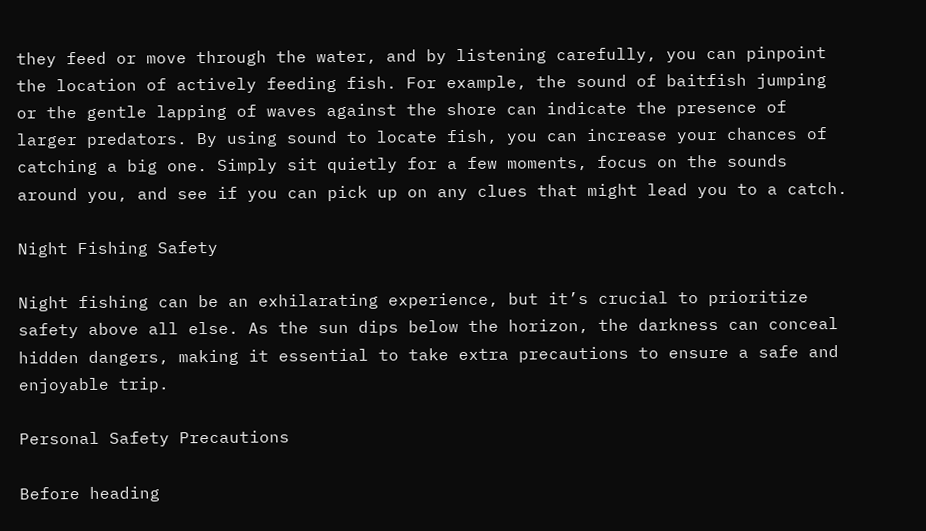they feed or move through the water, and by listening carefully, you can pinpoint the location of actively feeding fish. For example, the sound of baitfish jumping or the gentle lapping of waves against the shore can indicate the presence of larger predators. By using sound to locate fish, you can increase your chances of catching a big one. Simply sit quietly for a few moments, focus on the sounds around you, and see if you can pick up on any clues that might lead you to a catch.

Night Fishing Safety

Night fishing can be an exhilarating experience, but it’s crucial to prioritize safety above all else. As the sun dips below the horizon, the darkness can conceal hidden dangers, making it essential to take extra precautions to ensure a safe and enjoyable trip.

Personal Safety Precautions

Before heading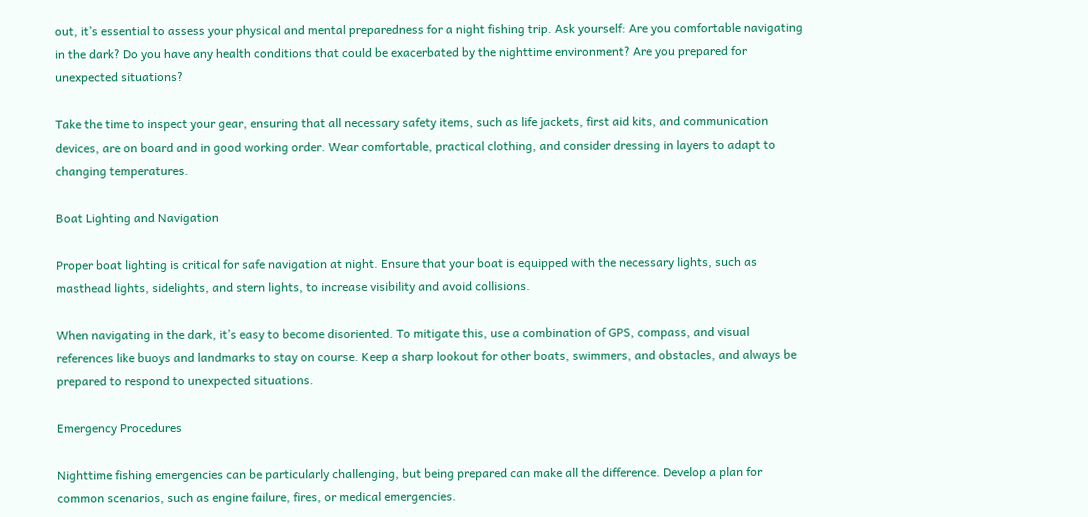out, it’s essential to assess your physical and mental preparedness for a night fishing trip. Ask yourself: Are you comfortable navigating in the dark? Do you have any health conditions that could be exacerbated by the nighttime environment? Are you prepared for unexpected situations?

Take the time to inspect your gear, ensuring that all necessary safety items, such as life jackets, first aid kits, and communication devices, are on board and in good working order. Wear comfortable, practical clothing, and consider dressing in layers to adapt to changing temperatures.

Boat Lighting and Navigation

Proper boat lighting is critical for safe navigation at night. Ensure that your boat is equipped with the necessary lights, such as masthead lights, sidelights, and stern lights, to increase visibility and avoid collisions.

When navigating in the dark, it’s easy to become disoriented. To mitigate this, use a combination of GPS, compass, and visual references like buoys and landmarks to stay on course. Keep a sharp lookout for other boats, swimmers, and obstacles, and always be prepared to respond to unexpected situations.

Emergency Procedures

Nighttime fishing emergencies can be particularly challenging, but being prepared can make all the difference. Develop a plan for common scenarios, such as engine failure, fires, or medical emergencies.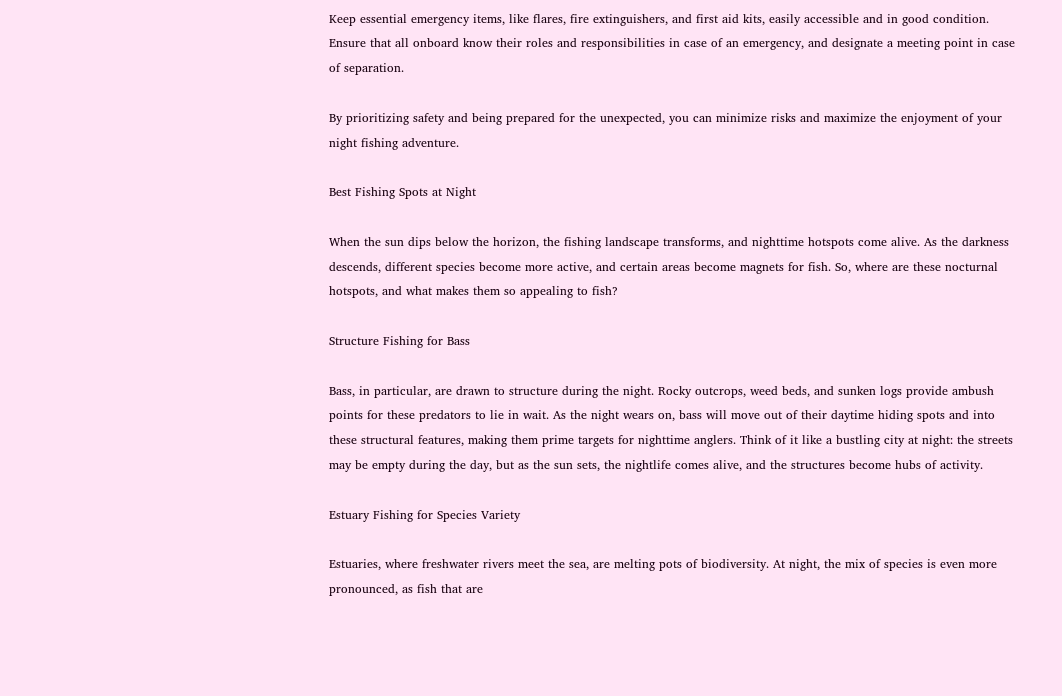Keep essential emergency items, like flares, fire extinguishers, and first aid kits, easily accessible and in good condition. Ensure that all onboard know their roles and responsibilities in case of an emergency, and designate a meeting point in case of separation.

By prioritizing safety and being prepared for the unexpected, you can minimize risks and maximize the enjoyment of your night fishing adventure.

Best Fishing Spots at Night

When the sun dips below the horizon, the fishing landscape transforms, and nighttime hotspots come alive. As the darkness descends, different species become more active, and certain areas become magnets for fish. So, where are these nocturnal hotspots, and what makes them so appealing to fish?

Structure Fishing for Bass

Bass, in particular, are drawn to structure during the night. Rocky outcrops, weed beds, and sunken logs provide ambush points for these predators to lie in wait. As the night wears on, bass will move out of their daytime hiding spots and into these structural features, making them prime targets for nighttime anglers. Think of it like a bustling city at night: the streets may be empty during the day, but as the sun sets, the nightlife comes alive, and the structures become hubs of activity.

Estuary Fishing for Species Variety

Estuaries, where freshwater rivers meet the sea, are melting pots of biodiversity. At night, the mix of species is even more pronounced, as fish that are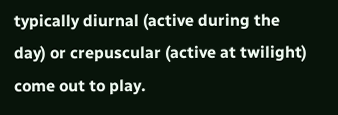typically diurnal (active during the day) or crepuscular (active at twilight) come out to play.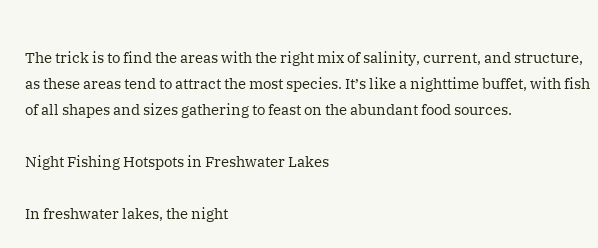The trick is to find the areas with the right mix of salinity, current, and structure, as these areas tend to attract the most species. It’s like a nighttime buffet, with fish of all shapes and sizes gathering to feast on the abundant food sources.

Night Fishing Hotspots in Freshwater Lakes

In freshwater lakes, the night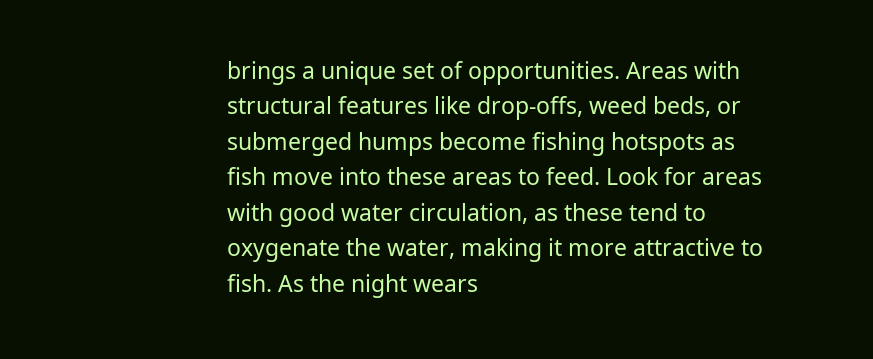brings a unique set of opportunities. Areas with structural features like drop-offs, weed beds, or submerged humps become fishing hotspots as fish move into these areas to feed. Look for areas with good water circulation, as these tend to oxygenate the water, making it more attractive to fish. As the night wears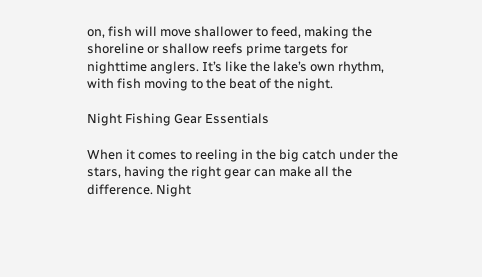on, fish will move shallower to feed, making the shoreline or shallow reefs prime targets for nighttime anglers. It’s like the lake’s own rhythm, with fish moving to the beat of the night.

Night Fishing Gear Essentials

When it comes to reeling in the big catch under the stars, having the right gear can make all the difference. Night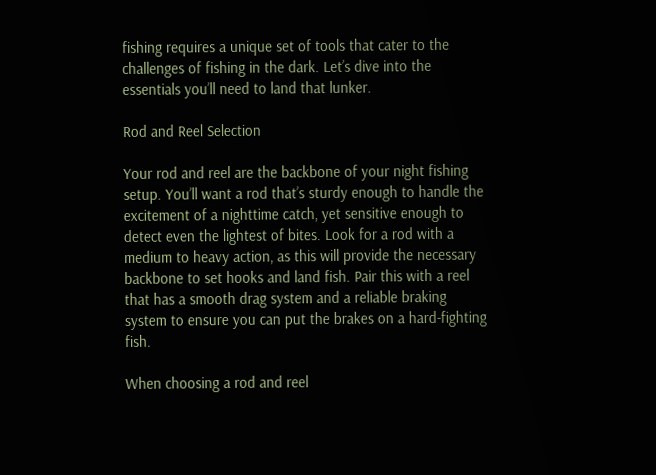fishing requires a unique set of tools that cater to the challenges of fishing in the dark. Let’s dive into the essentials you’ll need to land that lunker.

Rod and Reel Selection

Your rod and reel are the backbone of your night fishing setup. You’ll want a rod that’s sturdy enough to handle the excitement of a nighttime catch, yet sensitive enough to detect even the lightest of bites. Look for a rod with a medium to heavy action, as this will provide the necessary backbone to set hooks and land fish. Pair this with a reel that has a smooth drag system and a reliable braking system to ensure you can put the brakes on a hard-fighting fish.

When choosing a rod and reel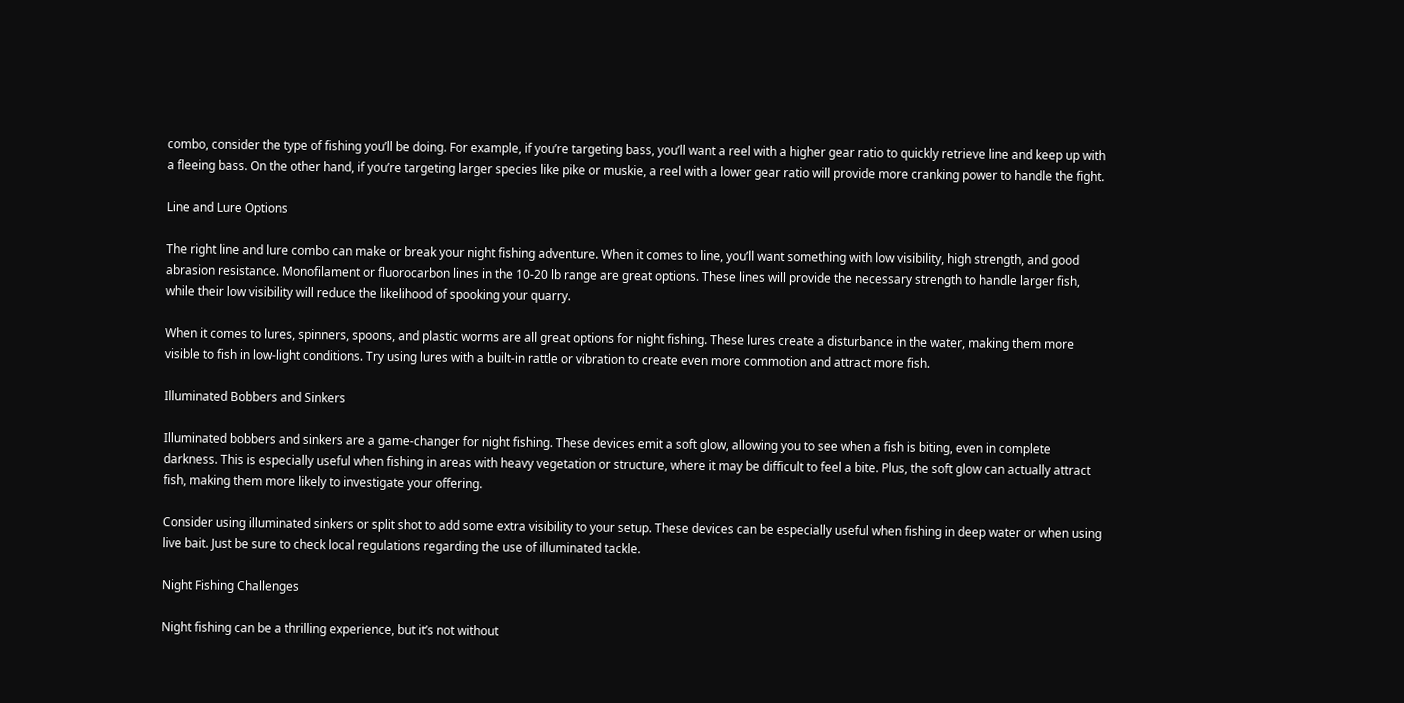combo, consider the type of fishing you’ll be doing. For example, if you’re targeting bass, you’ll want a reel with a higher gear ratio to quickly retrieve line and keep up with a fleeing bass. On the other hand, if you’re targeting larger species like pike or muskie, a reel with a lower gear ratio will provide more cranking power to handle the fight.

Line and Lure Options

The right line and lure combo can make or break your night fishing adventure. When it comes to line, you’ll want something with low visibility, high strength, and good abrasion resistance. Monofilament or fluorocarbon lines in the 10-20 lb range are great options. These lines will provide the necessary strength to handle larger fish, while their low visibility will reduce the likelihood of spooking your quarry.

When it comes to lures, spinners, spoons, and plastic worms are all great options for night fishing. These lures create a disturbance in the water, making them more visible to fish in low-light conditions. Try using lures with a built-in rattle or vibration to create even more commotion and attract more fish.

Illuminated Bobbers and Sinkers

Illuminated bobbers and sinkers are a game-changer for night fishing. These devices emit a soft glow, allowing you to see when a fish is biting, even in complete darkness. This is especially useful when fishing in areas with heavy vegetation or structure, where it may be difficult to feel a bite. Plus, the soft glow can actually attract fish, making them more likely to investigate your offering.

Consider using illuminated sinkers or split shot to add some extra visibility to your setup. These devices can be especially useful when fishing in deep water or when using live bait. Just be sure to check local regulations regarding the use of illuminated tackle.

Night Fishing Challenges

Night fishing can be a thrilling experience, but it’s not without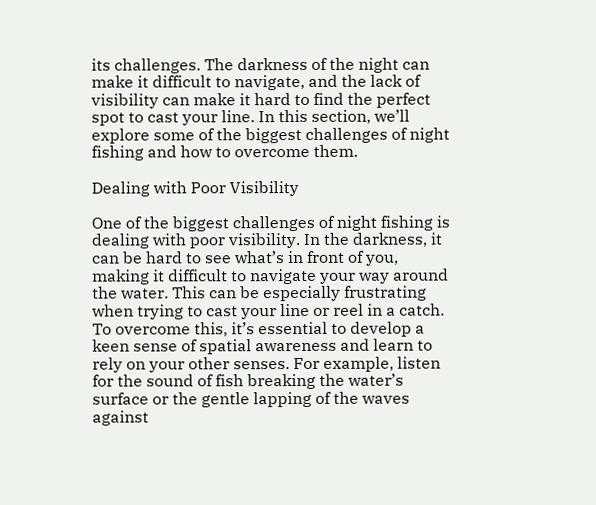its challenges. The darkness of the night can make it difficult to navigate, and the lack of visibility can make it hard to find the perfect spot to cast your line. In this section, we’ll explore some of the biggest challenges of night fishing and how to overcome them.

Dealing with Poor Visibility

One of the biggest challenges of night fishing is dealing with poor visibility. In the darkness, it can be hard to see what’s in front of you, making it difficult to navigate your way around the water. This can be especially frustrating when trying to cast your line or reel in a catch. To overcome this, it’s essential to develop a keen sense of spatial awareness and learn to rely on your other senses. For example, listen for the sound of fish breaking the water’s surface or the gentle lapping of the waves against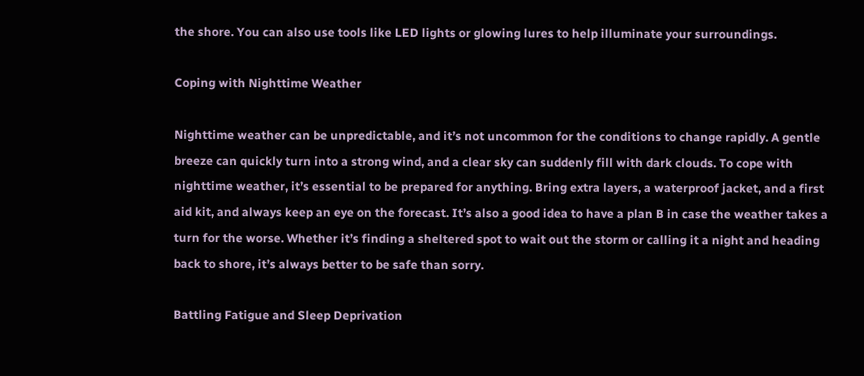the shore. You can also use tools like LED lights or glowing lures to help illuminate your surroundings.

Coping with Nighttime Weather

Nighttime weather can be unpredictable, and it’s not uncommon for the conditions to change rapidly. A gentle breeze can quickly turn into a strong wind, and a clear sky can suddenly fill with dark clouds. To cope with nighttime weather, it’s essential to be prepared for anything. Bring extra layers, a waterproof jacket, and a first aid kit, and always keep an eye on the forecast. It’s also a good idea to have a plan B in case the weather takes a turn for the worse. Whether it’s finding a sheltered spot to wait out the storm or calling it a night and heading back to shore, it’s always better to be safe than sorry.

Battling Fatigue and Sleep Deprivation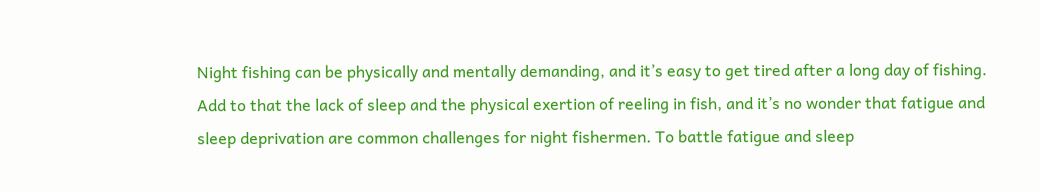Night fishing can be physically and mentally demanding, and it’s easy to get tired after a long day of fishing. Add to that the lack of sleep and the physical exertion of reeling in fish, and it’s no wonder that fatigue and sleep deprivation are common challenges for night fishermen. To battle fatigue and sleep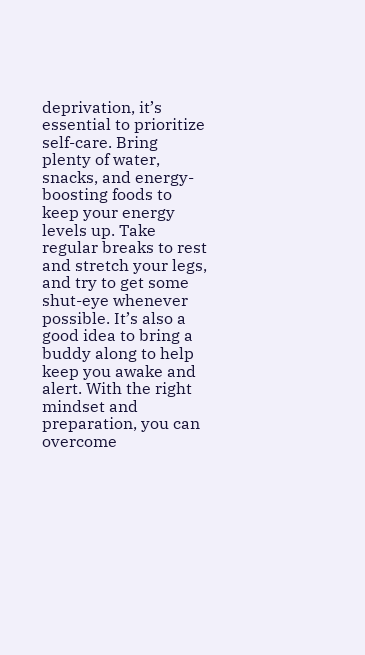deprivation, it’s essential to prioritize self-care. Bring plenty of water, snacks, and energy-boosting foods to keep your energy levels up. Take regular breaks to rest and stretch your legs, and try to get some shut-eye whenever possible. It’s also a good idea to bring a buddy along to help keep you awake and alert. With the right mindset and preparation, you can overcome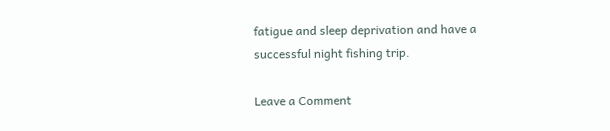fatigue and sleep deprivation and have a successful night fishing trip.

Leave a Comment